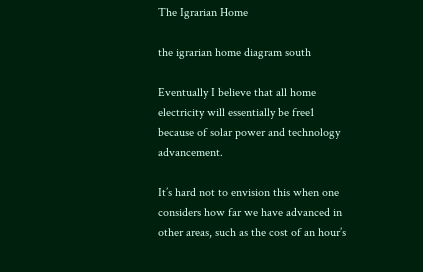The Igrarian Home

the igrarian home diagram south

Eventually I believe that all home electricity will essentially be free1 because of solar power and technology advancement.

It’s hard not to envision this when one considers how far we have advanced in other areas, such as the cost of an hour’s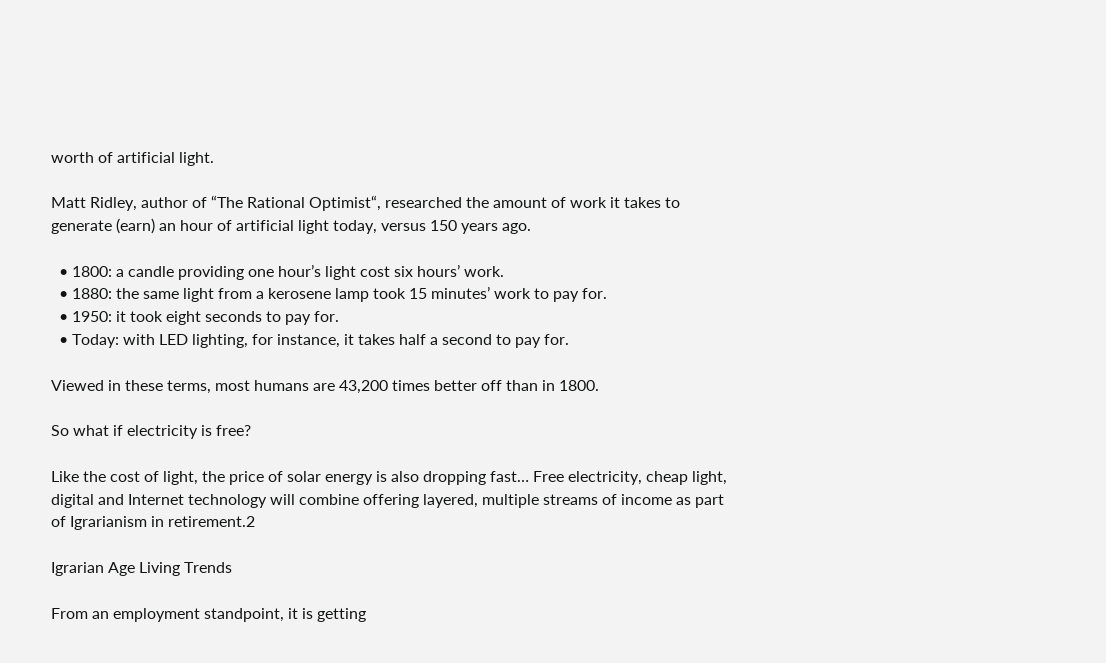worth of artificial light.

Matt Ridley, author of “The Rational Optimist“, researched the amount of work it takes to generate (earn) an hour of artificial light today, versus 150 years ago.

  • 1800: a candle providing one hour’s light cost six hours’ work.
  • 1880: the same light from a kerosene lamp took 15 minutes’ work to pay for.
  • 1950: it took eight seconds to pay for.
  • Today: with LED lighting, for instance, it takes half a second to pay for.

Viewed in these terms, most humans are 43,200 times better off than in 1800.

So what if electricity is free?

Like the cost of light, the price of solar energy is also dropping fast… Free electricity, cheap light, digital and Internet technology will combine offering layered, multiple streams of income as part of Igrarianism in retirement.2

Igrarian Age Living Trends

From an employment standpoint, it is getting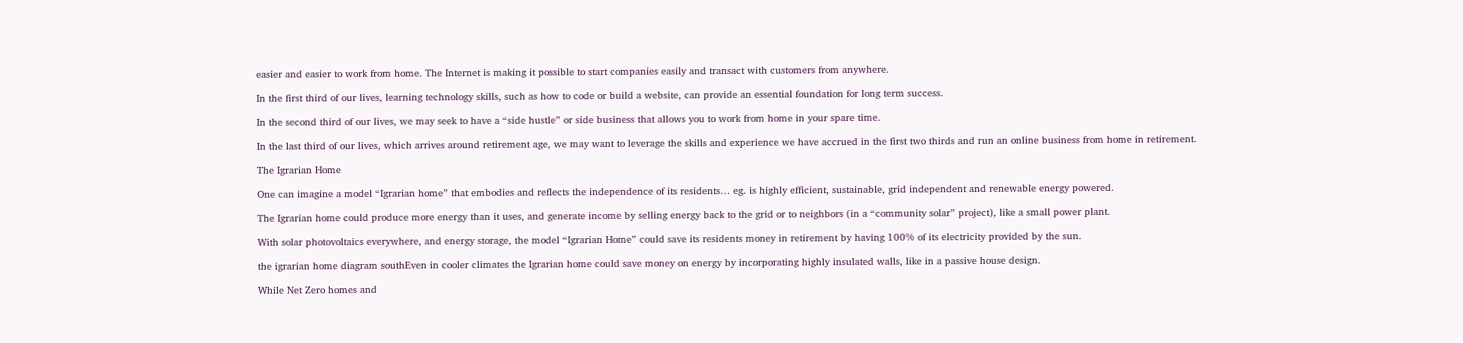easier and easier to work from home. The Internet is making it possible to start companies easily and transact with customers from anywhere.

In the first third of our lives, learning technology skills, such as how to code or build a website, can provide an essential foundation for long term success.

In the second third of our lives, we may seek to have a “side hustle” or side business that allows you to work from home in your spare time.

In the last third of our lives, which arrives around retirement age, we may want to leverage the skills and experience we have accrued in the first two thirds and run an online business from home in retirement.

The Igrarian Home

One can imagine a model “Igrarian home” that embodies and reflects the independence of its residents… eg. is highly efficient, sustainable, grid independent and renewable energy powered.

The Igrarian home could produce more energy than it uses, and generate income by selling energy back to the grid or to neighbors (in a “community solar” project), like a small power plant.

With solar photovoltaics everywhere, and energy storage, the model “Igrarian Home” could save its residents money in retirement by having 100% of its electricity provided by the sun.

the igrarian home diagram southEven in cooler climates the Igrarian home could save money on energy by incorporating highly insulated walls, like in a passive house design.

While Net Zero homes and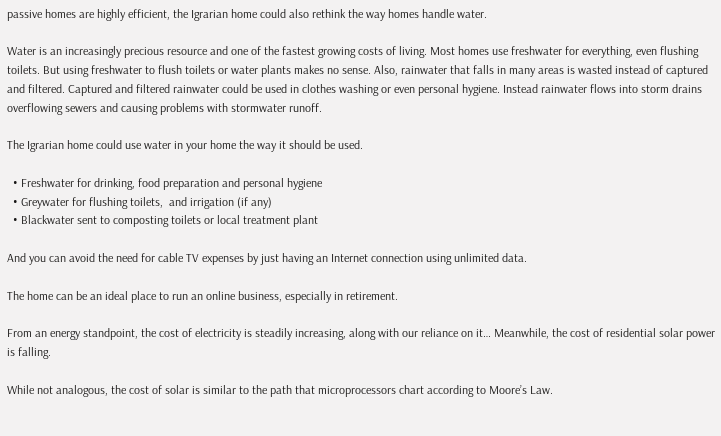passive homes are highly efficient, the Igrarian home could also rethink the way homes handle water.

Water is an increasingly precious resource and one of the fastest growing costs of living. Most homes use freshwater for everything, even flushing toilets. But using freshwater to flush toilets or water plants makes no sense. Also, rainwater that falls in many areas is wasted instead of captured and filtered. Captured and filtered rainwater could be used in clothes washing or even personal hygiene. Instead rainwater flows into storm drains overflowing sewers and causing problems with stormwater runoff.

The Igrarian home could use water in your home the way it should be used.

  • Freshwater for drinking, food preparation and personal hygiene
  • Greywater for flushing toilets,  and irrigation (if any)
  • Blackwater sent to composting toilets or local treatment plant

And you can avoid the need for cable TV expenses by just having an Internet connection using unlimited data.

The home can be an ideal place to run an online business, especially in retirement.

From an energy standpoint, the cost of electricity is steadily increasing, along with our reliance on it… Meanwhile, the cost of residential solar power is falling.

While not analogous, the cost of solar is similar to the path that microprocessors chart according to Moore’s Law.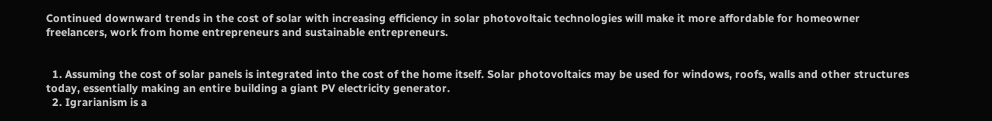Continued downward trends in the cost of solar with increasing efficiency in solar photovoltaic technologies will make it more affordable for homeowner freelancers, work from home entrepreneurs and sustainable entrepreneurs.


  1. Assuming the cost of solar panels is integrated into the cost of the home itself. Solar photovoltaics may be used for windows, roofs, walls and other structures today, essentially making an entire building a giant PV electricity generator.
  2. Igrarianism is a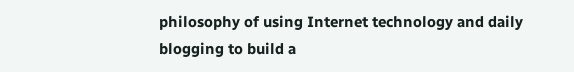philosophy of using Internet technology and daily blogging to build a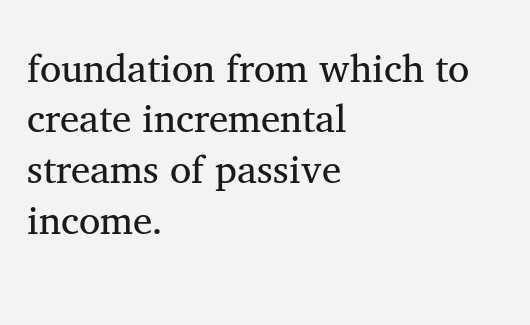foundation from which to create incremental streams of passive income.